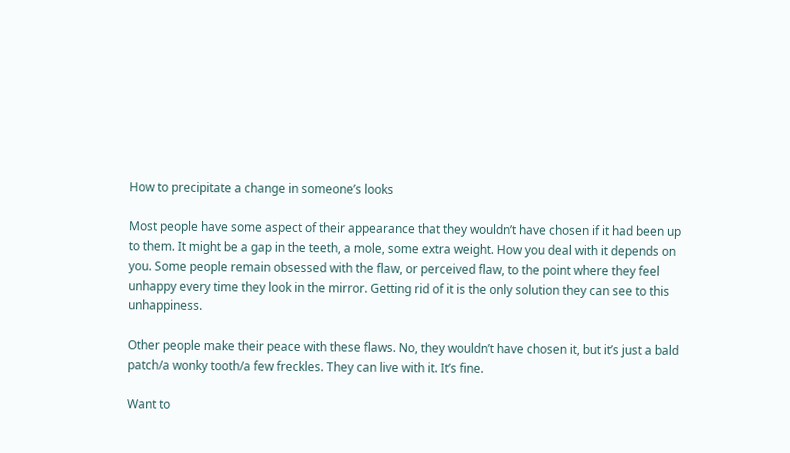How to precipitate a change in someone’s looks

Most people have some aspect of their appearance that they wouldn’t have chosen if it had been up to them. It might be a gap in the teeth, a mole, some extra weight. How you deal with it depends on you. Some people remain obsessed with the flaw, or perceived flaw, to the point where they feel unhappy every time they look in the mirror. Getting rid of it is the only solution they can see to this unhappiness.

Other people make their peace with these flaws. No, they wouldn’t have chosen it, but it’s just a bald patch/a wonky tooth/a few freckles. They can live with it. It’s fine.

Want to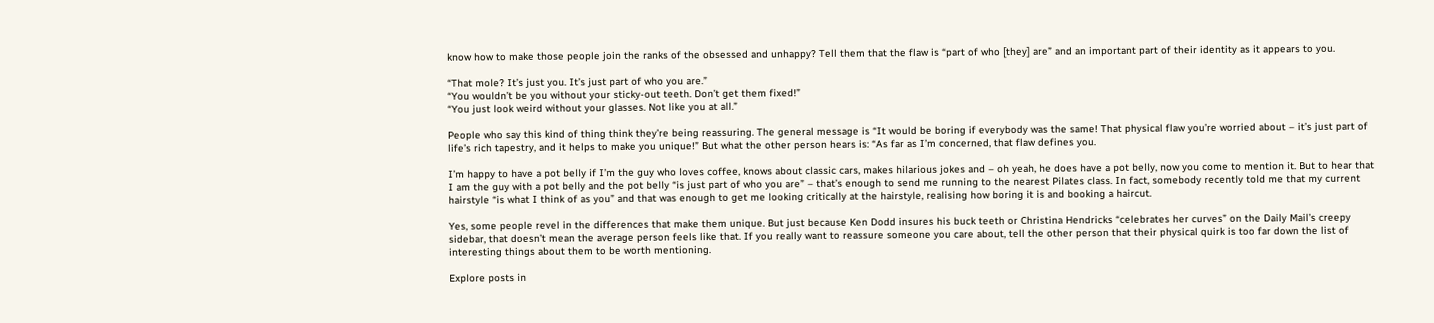know how to make those people join the ranks of the obsessed and unhappy? Tell them that the flaw is “part of who [they] are” and an important part of their identity as it appears to you.

“That mole? It’s just you. It’s just part of who you are.”
“You wouldn’t be you without your sticky-out teeth. Don’t get them fixed!”
“You just look weird without your glasses. Not like you at all.”

People who say this kind of thing think they’re being reassuring. The general message is “It would be boring if everybody was the same! That physical flaw you’re worried about – it’s just part of life’s rich tapestry, and it helps to make you unique!” But what the other person hears is: “As far as I’m concerned, that flaw defines you.

I’m happy to have a pot belly if I’m the guy who loves coffee, knows about classic cars, makes hilarious jokes and – oh yeah, he does have a pot belly, now you come to mention it. But to hear that I am the guy with a pot belly and the pot belly “is just part of who you are” – that’s enough to send me running to the nearest Pilates class. In fact, somebody recently told me that my current hairstyle “is what I think of as you” and that was enough to get me looking critically at the hairstyle, realising how boring it is and booking a haircut.

Yes, some people revel in the differences that make them unique. But just because Ken Dodd insures his buck teeth or Christina Hendricks “celebrates her curves” on the Daily Mail’s creepy sidebar, that doesn’t mean the average person feels like that. If you really want to reassure someone you care about, tell the other person that their physical quirk is too far down the list of interesting things about them to be worth mentioning.

Explore posts in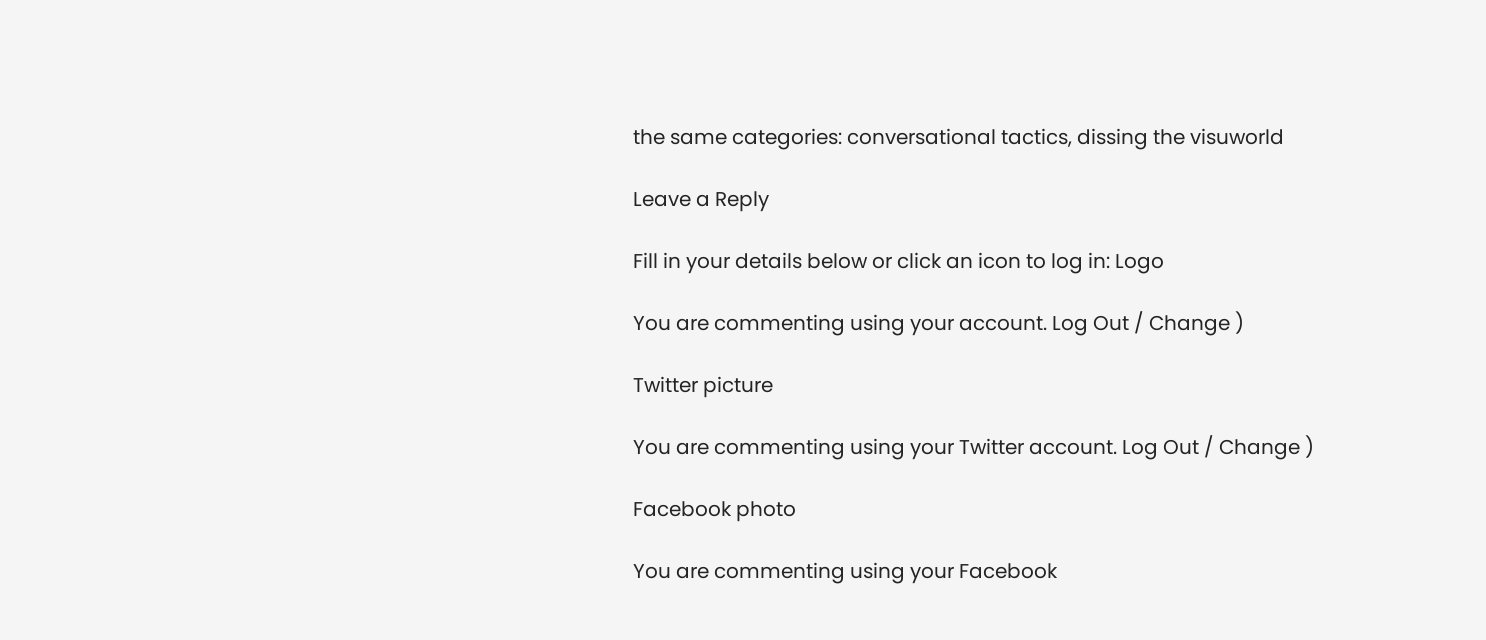the same categories: conversational tactics, dissing the visuworld

Leave a Reply

Fill in your details below or click an icon to log in: Logo

You are commenting using your account. Log Out / Change )

Twitter picture

You are commenting using your Twitter account. Log Out / Change )

Facebook photo

You are commenting using your Facebook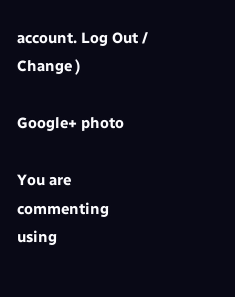account. Log Out / Change )

Google+ photo

You are commenting using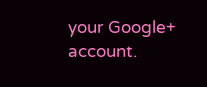your Google+ account.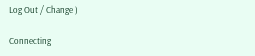Log Out / Change )

Connecting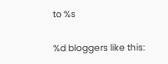to %s

%d bloggers like this: